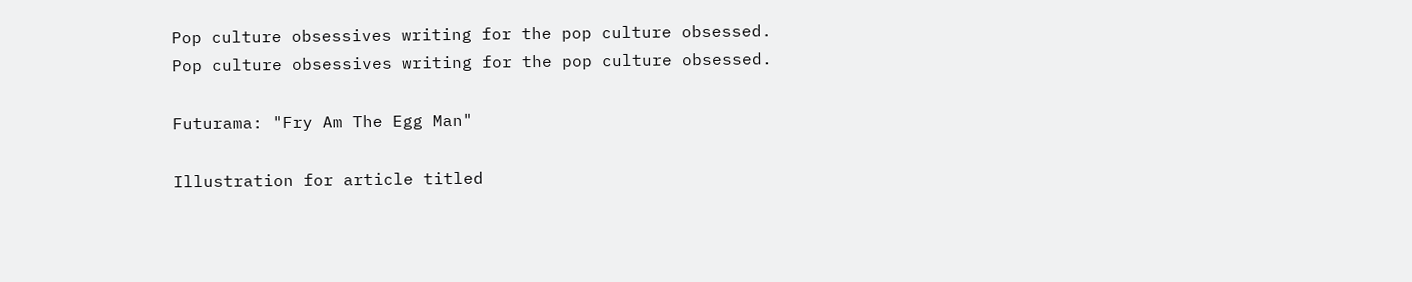Pop culture obsessives writing for the pop culture obsessed.
Pop culture obsessives writing for the pop culture obsessed.

Futurama: "Fry Am The Egg Man"

Illustration for article titled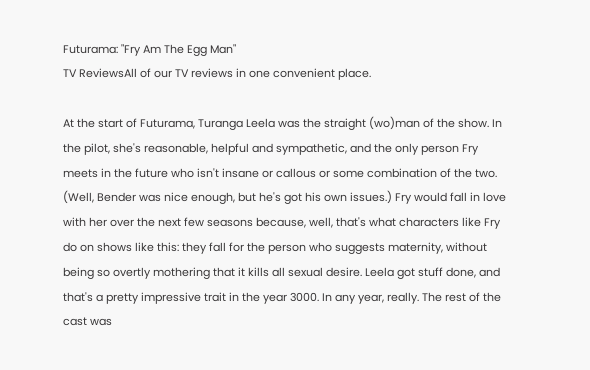Futurama: "Fry Am The Egg Man"
TV ReviewsAll of our TV reviews in one convenient place.

At the start of Futurama, Turanga Leela was the straight (wo)man of the show. In the pilot, she's reasonable, helpful and sympathetic, and the only person Fry meets in the future who isn't insane or callous or some combination of the two. (Well, Bender was nice enough, but he's got his own issues.) Fry would fall in love with her over the next few seasons because, well, that's what characters like Fry do on shows like this: they fall for the person who suggests maternity, without being so overtly mothering that it kills all sexual desire. Leela got stuff done, and that's a pretty impressive trait in the year 3000. In any year, really. The rest of the cast was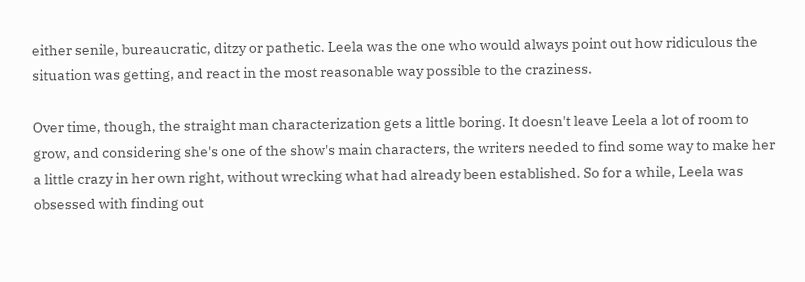either senile, bureaucratic, ditzy or pathetic. Leela was the one who would always point out how ridiculous the situation was getting, and react in the most reasonable way possible to the craziness.

Over time, though, the straight man characterization gets a little boring. It doesn't leave Leela a lot of room to grow, and considering she's one of the show's main characters, the writers needed to find some way to make her a little crazy in her own right, without wrecking what had already been established. So for a while, Leela was obsessed with finding out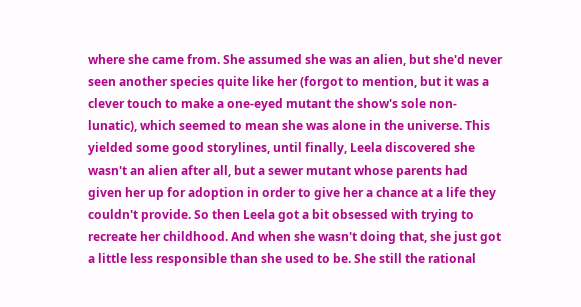where she came from. She assumed she was an alien, but she'd never seen another species quite like her (forgot to mention, but it was a clever touch to make a one-eyed mutant the show's sole non-lunatic), which seemed to mean she was alone in the universe. This yielded some good storylines, until finally, Leela discovered she wasn't an alien after all, but a sewer mutant whose parents had given her up for adoption in order to give her a chance at a life they couldn't provide. So then Leela got a bit obsessed with trying to recreate her childhood. And when she wasn't doing that, she just got a little less responsible than she used to be. She still the rational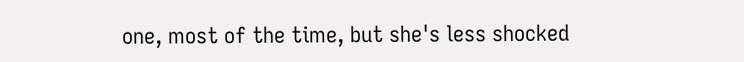one, most of the time, but she's less shocked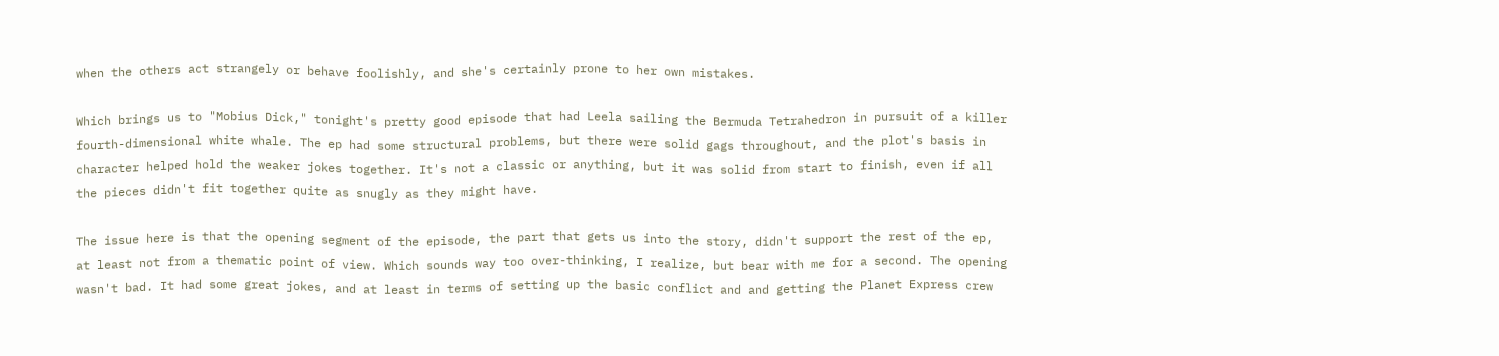when the others act strangely or behave foolishly, and she's certainly prone to her own mistakes.

Which brings us to "Mobius Dick," tonight's pretty good episode that had Leela sailing the Bermuda Tetrahedron in pursuit of a killer fourth-dimensional white whale. The ep had some structural problems, but there were solid gags throughout, and the plot's basis in character helped hold the weaker jokes together. It's not a classic or anything, but it was solid from start to finish, even if all the pieces didn't fit together quite as snugly as they might have.

The issue here is that the opening segment of the episode, the part that gets us into the story, didn't support the rest of the ep, at least not from a thematic point of view. Which sounds way too over-thinking, I realize, but bear with me for a second. The opening wasn't bad. It had some great jokes, and at least in terms of setting up the basic conflict and and getting the Planet Express crew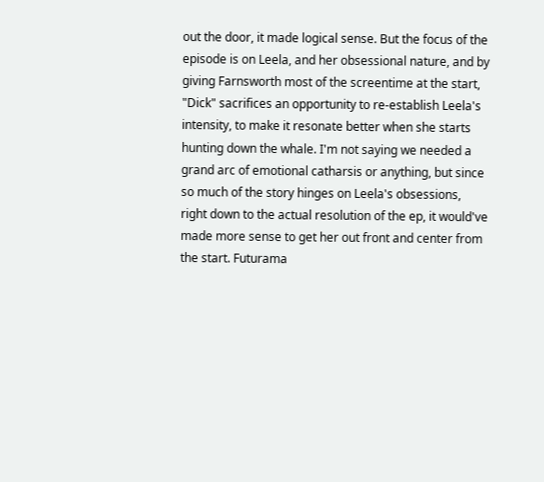out the door, it made logical sense. But the focus of the episode is on Leela, and her obsessional nature, and by giving Farnsworth most of the screentime at the start, "Dick" sacrifices an opportunity to re-establish Leela's intensity, to make it resonate better when she starts hunting down the whale. I'm not saying we needed a grand arc of emotional catharsis or anything, but since so much of the story hinges on Leela's obsessions, right down to the actual resolution of the ep, it would've made more sense to get her out front and center from the start. Futurama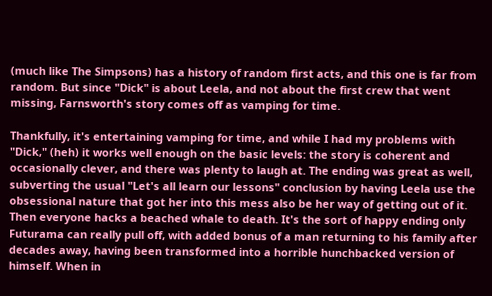(much like The Simpsons) has a history of random first acts, and this one is far from random. But since "Dick" is about Leela, and not about the first crew that went missing, Farnsworth's story comes off as vamping for time.

Thankfully, it's entertaining vamping for time, and while I had my problems with "Dick," (heh) it works well enough on the basic levels: the story is coherent and occasionally clever, and there was plenty to laugh at. The ending was great as well, subverting the usual "Let's all learn our lessons" conclusion by having Leela use the obsessional nature that got her into this mess also be her way of getting out of it. Then everyone hacks a beached whale to death. It's the sort of happy ending only Futurama can really pull off, with added bonus of a man returning to his family after decades away, having been transformed into a horrible hunchbacked version of himself. When in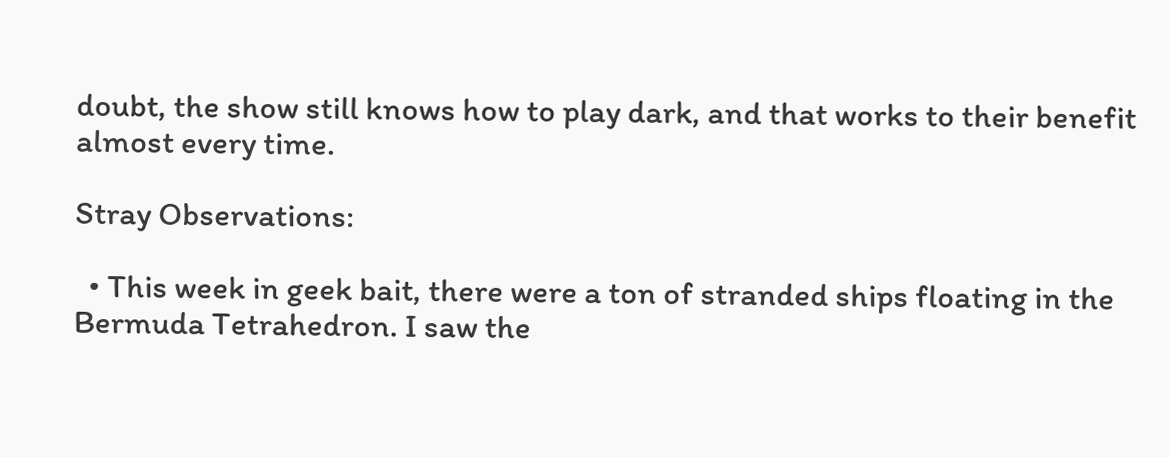doubt, the show still knows how to play dark, and that works to their benefit almost every time.

Stray Observations:

  • This week in geek bait, there were a ton of stranded ships floating in the Bermuda Tetrahedron. I saw the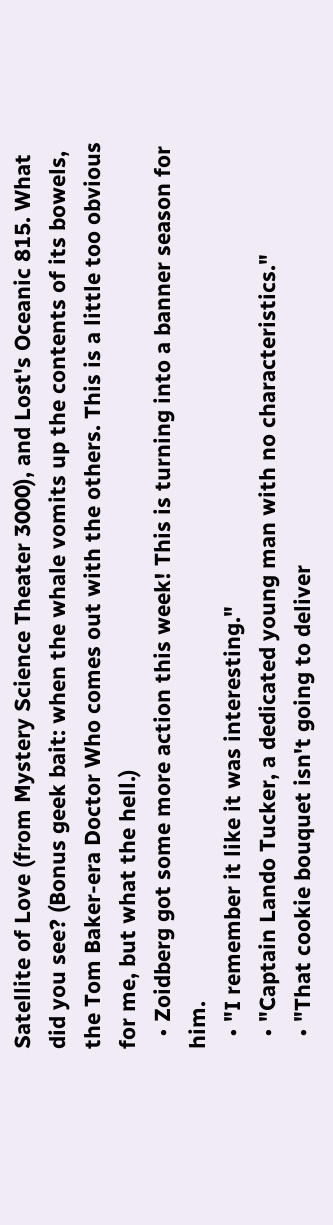Satellite of Love (from Mystery Science Theater 3000), and Lost's Oceanic 815. What did you see? (Bonus geek bait: when the whale vomits up the contents of its bowels, the Tom Baker-era Doctor Who comes out with the others. This is a little too obvious for me, but what the hell.)
  • Zoidberg got some more action this week! This is turning into a banner season for him.
  • "I remember it like it was interesting."
  • "Captain Lando Tucker, a dedicated young man with no characteristics."
  • "That cookie bouquet isn't going to deliver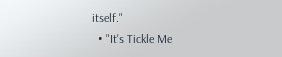itself."
  • "It's Tickle Me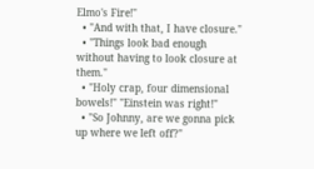Elmo's Fire!"
  • "And with that, I have closure."
  • "Things look bad enough without having to look closure at them."
  • "Holy crap, four dimensional bowels!" "Einstein was right!"
  • "So Johnny, are we gonna pick up where we left off?"